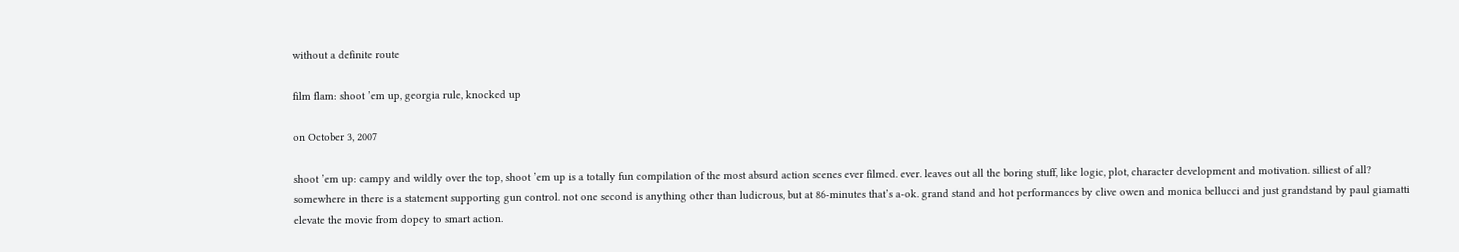without a definite route

film flam: shoot ’em up, georgia rule, knocked up

on October 3, 2007

shoot ’em up: campy and wildly over the top, shoot ’em up is a totally fun compilation of the most absurd action scenes ever filmed. ever. leaves out all the boring stuff, like logic, plot, character development and motivation. silliest of all? somewhere in there is a statement supporting gun control. not one second is anything other than ludicrous, but at 86-minutes that’s a-ok. grand stand and hot performances by clive owen and monica bellucci and just grandstand by paul giamatti elevate the movie from dopey to smart action.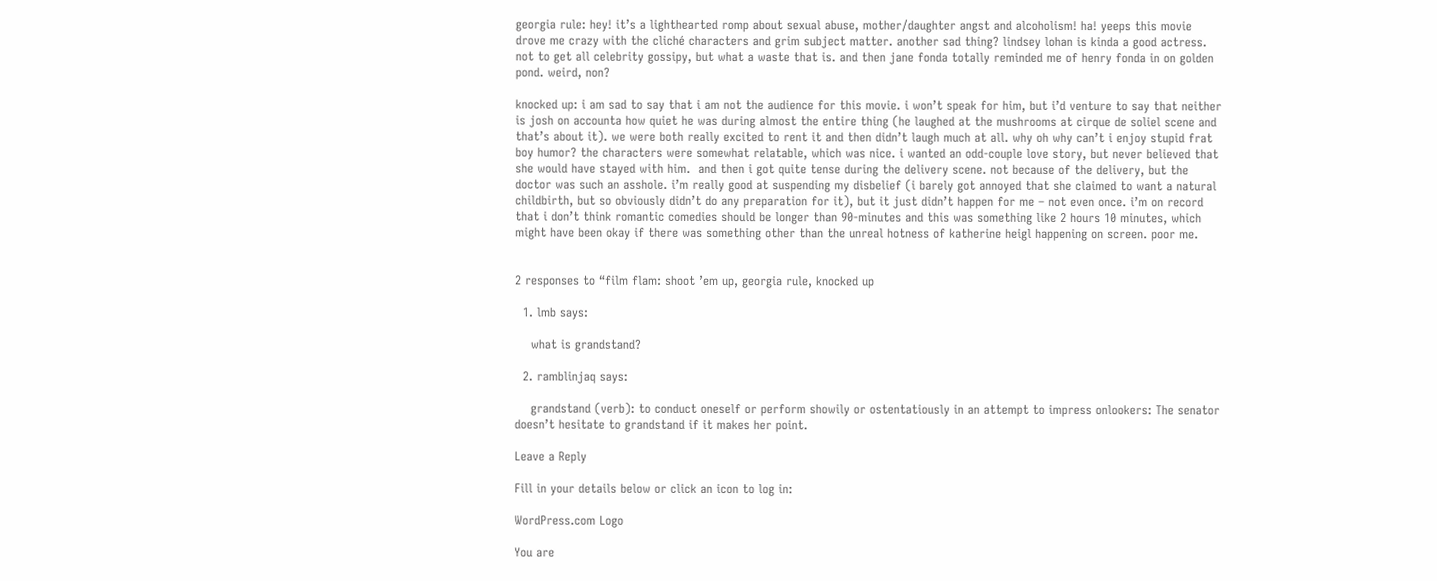georgia rule: hey! it’s a lighthearted romp about sexual abuse, mother/daughter angst and alcoholism! ha! yeeps this movie drove me crazy with the cliché characters and grim subject matter. another sad thing? lindsey lohan is kinda a good actress. not to get all celebrity gossipy, but what a waste that is. and then jane fonda totally reminded me of henry fonda in on golden pond. weird, non?

knocked up: i am sad to say that i am not the audience for this movie. i won’t speak for him, but i’d venture to say that neither is josh on accounta how quiet he was during almost the entire thing (he laughed at the mushrooms at cirque de soliel scene and that’s about it). we were both really excited to rent it and then didn’t laugh much at all. why oh why can’t i enjoy stupid frat boy humor? the characters were somewhat relatable, which was nice. i wanted an odd-couple love story, but never believed that she would have stayed with him.  and then i got quite tense during the delivery scene. not because of the delivery, but the doctor was such an asshole. i’m really good at suspending my disbelief (i barely got annoyed that she claimed to want a natural childbirth, but so obviously didn’t do any preparation for it), but it just didn’t happen for me – not even once. i’m on record that i don’t think romantic comedies should be longer than 90-minutes and this was something like 2 hours 10 minutes, which might have been okay if there was something other than the unreal hotness of katherine heigl happening on screen. poor me.


2 responses to “film flam: shoot ’em up, georgia rule, knocked up

  1. lmb says:

    what is grandstand?

  2. ramblinjaq says:

    grandstand (verb): to conduct oneself or perform showily or ostentatiously in an attempt to impress onlookers: The senator doesn’t hesitate to grandstand if it makes her point.

Leave a Reply

Fill in your details below or click an icon to log in:

WordPress.com Logo

You are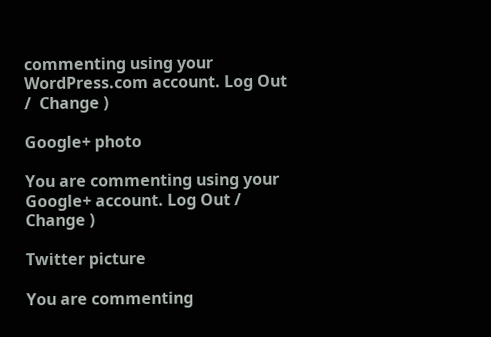commenting using your WordPress.com account. Log Out /  Change )

Google+ photo

You are commenting using your Google+ account. Log Out /  Change )

Twitter picture

You are commenting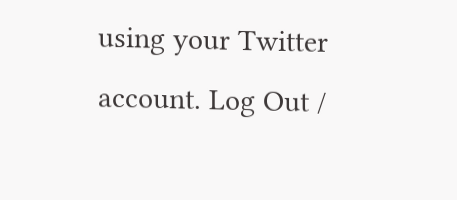using your Twitter account. Log Out /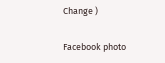Change )

Facebook photo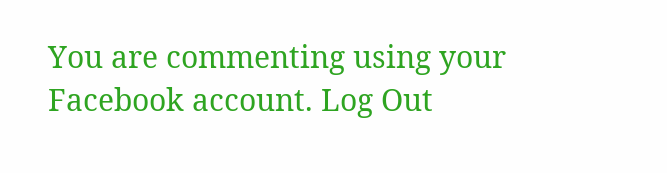You are commenting using your Facebook account. Log Out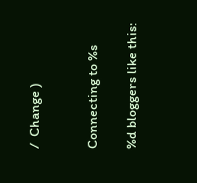/  Change )


Connecting to %s

%d bloggers like this: